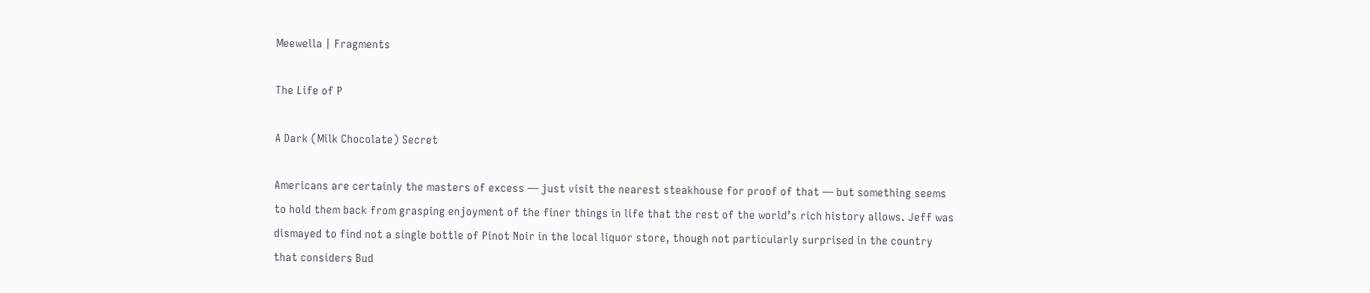Meewella | Fragments

The Life of P

A Dark (Milk Chocolate) Secret

Americans are certainly the masters of excess — just visit the nearest steakhouse for proof of that — but something seems to hold them back from grasping enjoyment of the finer things in life that the rest of the world’s rich history allows. Jeff was dismayed to find not a single bottle of Pinot Noir in the local liquor store, though not particularly surprised in the country that considers Bud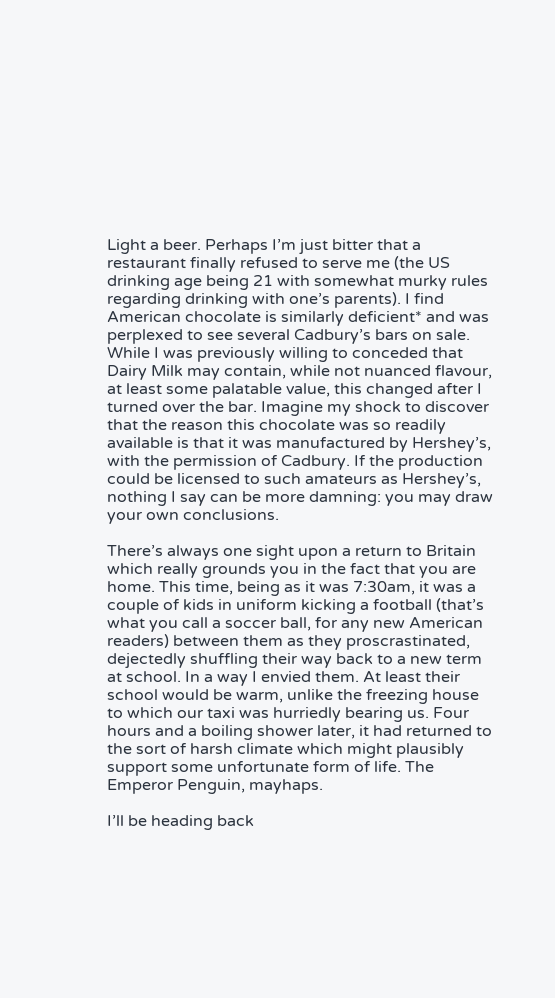Light a beer. Perhaps I’m just bitter that a restaurant finally refused to serve me (the US drinking age being 21 with somewhat murky rules regarding drinking with one’s parents). I find American chocolate is similarly deficient* and was perplexed to see several Cadbury’s bars on sale. While I was previously willing to conceded that Dairy Milk may contain, while not nuanced flavour, at least some palatable value, this changed after I turned over the bar. Imagine my shock to discover that the reason this chocolate was so readily available is that it was manufactured by Hershey’s, with the permission of Cadbury. If the production could be licensed to such amateurs as Hershey’s, nothing I say can be more damning: you may draw your own conclusions.

There’s always one sight upon a return to Britain which really grounds you in the fact that you are home. This time, being as it was 7:30am, it was a couple of kids in uniform kicking a football (that’s what you call a soccer ball, for any new American readers) between them as they proscrastinated, dejectedly shuffling their way back to a new term at school. In a way I envied them. At least their school would be warm, unlike the freezing house to which our taxi was hurriedly bearing us. Four hours and a boiling shower later, it had returned to the sort of harsh climate which might plausibly support some unfortunate form of life. The Emperor Penguin, mayhaps.

I’ll be heading back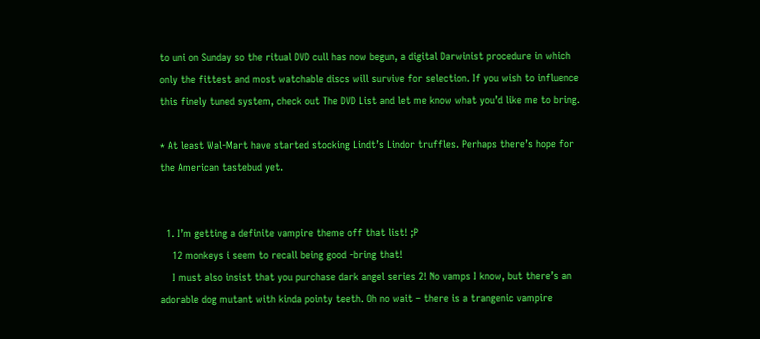to uni on Sunday so the ritual DVD cull has now begun, a digital Darwinist procedure in which only the fittest and most watchable discs will survive for selection. If you wish to influence this finely tuned system, check out The DVD List and let me know what you’d like me to bring.

* At least Wal-Mart have started stocking Lindt’s Lindor truffles. Perhaps there’s hope for the American tastebud yet.


  1. I’m getting a definite vampire theme off that list! ;P
    12 monkeys i seem to recall being good -bring that!
    I must also insist that you purchase dark angel series 2! No vamps I know, but there’s an adorable dog mutant with kinda pointy teeth. Oh no wait – there is a trangenic vampire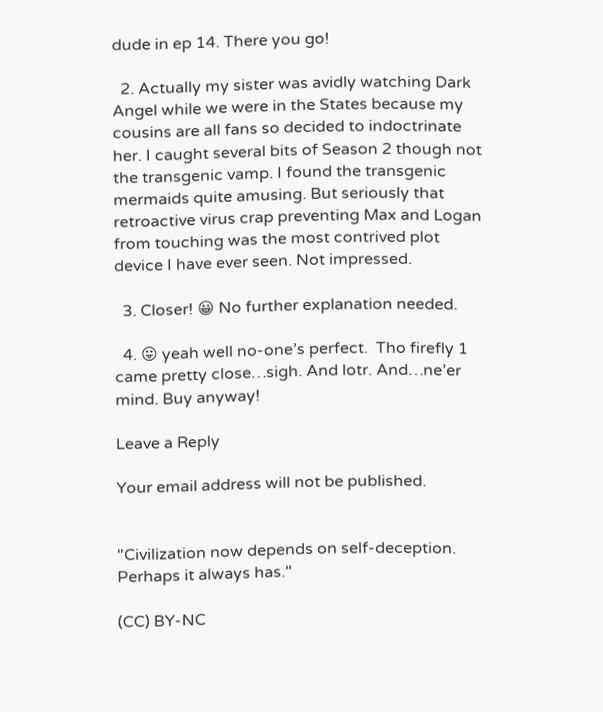dude in ep 14. There you go!

  2. Actually my sister was avidly watching Dark Angel while we were in the States because my cousins are all fans so decided to indoctrinate her. I caught several bits of Season 2 though not the transgenic vamp. I found the transgenic mermaids quite amusing. But seriously that retroactive virus crap preventing Max and Logan from touching was the most contrived plot device I have ever seen. Not impressed.

  3. Closer! 😀 No further explanation needed.

  4. 😛 yeah well no-one’s perfect.  Tho firefly 1 came pretty close…sigh. And lotr. And…ne’er mind. Buy anyway!

Leave a Reply

Your email address will not be published.


"Civilization now depends on self-deception. Perhaps it always has."

(CC) BY-NC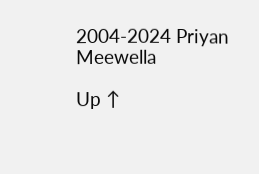2004-2024 Priyan Meewella

Up ↑